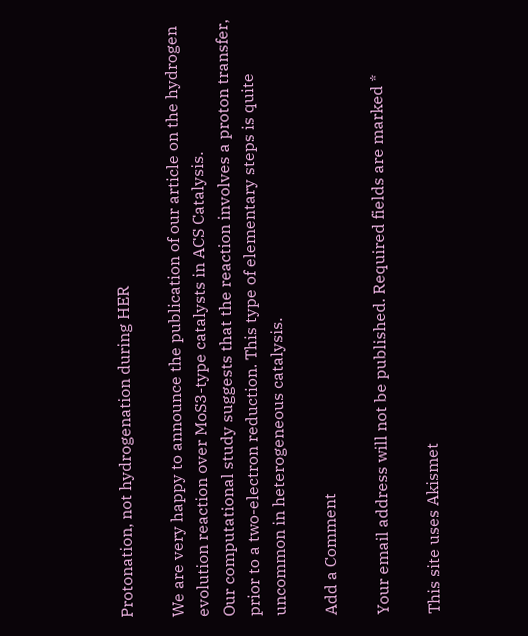Protonation, not hydrogenation during HER

We are very happy to announce the publication of our article on the hydrogen evolution reaction over MoS3-type catalysts in ACS Catalysis.
Our computational study suggests that the reaction involves a proton transfer, prior to a two-electron reduction. This type of elementary steps is quite uncommon in heterogeneous catalysis.

Add a Comment

Your email address will not be published. Required fields are marked *

This site uses Akismet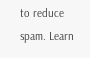to reduce spam. Learn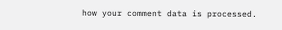how your comment data is processed.